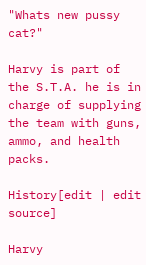"Whats new pussy cat?"

Harvy is part of the S.T.A. he is in charge of supplying the team with guns, ammo, and health packs.

History[edit | edit source]

Harvy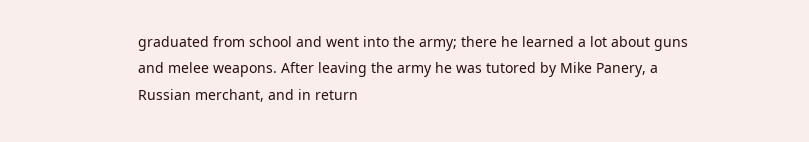graduated from school and went into the army; there he learned a lot about guns and melee weapons. After leaving the army he was tutored by Mike Panery, a Russian merchant, and in return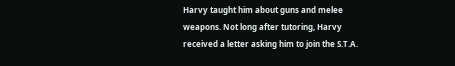Harvy taught him about guns and melee weapons. Not long after tutoring, Harvy received a letter asking him to join the S.T.A.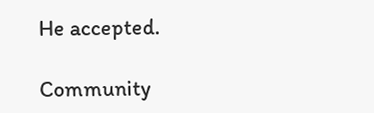He accepted.

Community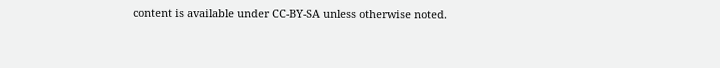content is available under CC-BY-SA unless otherwise noted.